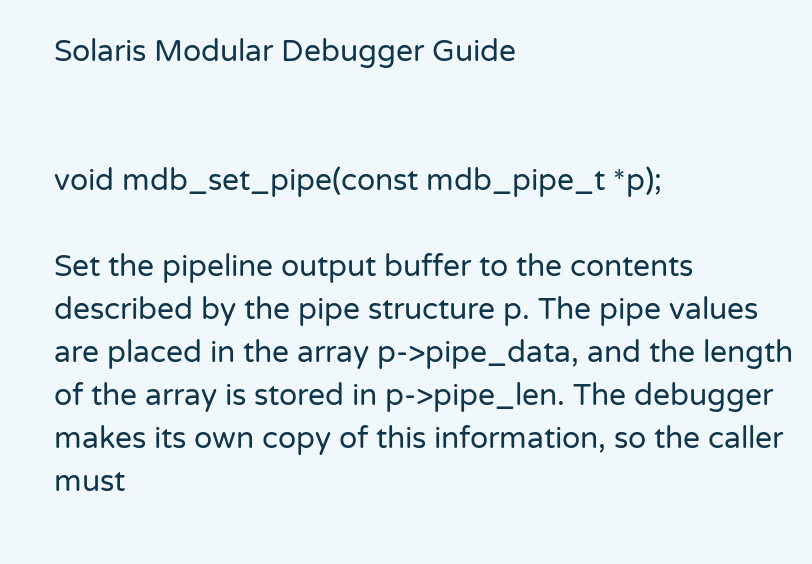Solaris Modular Debugger Guide


void mdb_set_pipe(const mdb_pipe_t *p);

Set the pipeline output buffer to the contents described by the pipe structure p. The pipe values are placed in the array p->pipe_data, and the length of the array is stored in p->pipe_len. The debugger makes its own copy of this information, so the caller must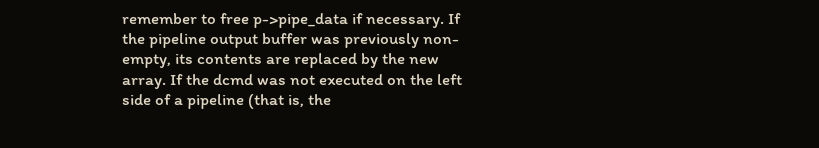remember to free p->pipe_data if necessary. If the pipeline output buffer was previously non-empty, its contents are replaced by the new array. If the dcmd was not executed on the left side of a pipeline (that is, the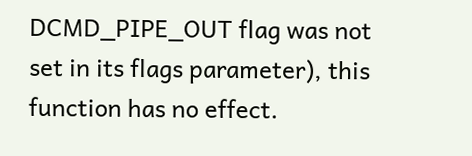DCMD_PIPE_OUT flag was not set in its flags parameter), this function has no effect.